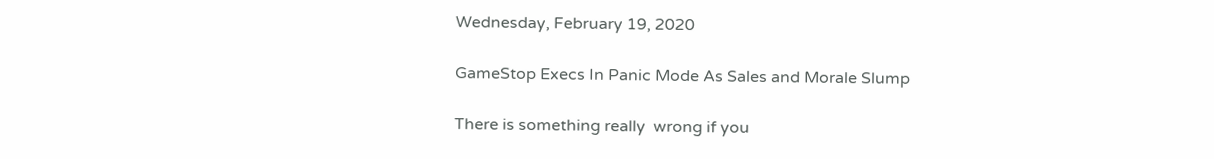Wednesday, February 19, 2020

GameStop Execs In Panic Mode As Sales and Morale Slump

There is something really  wrong if you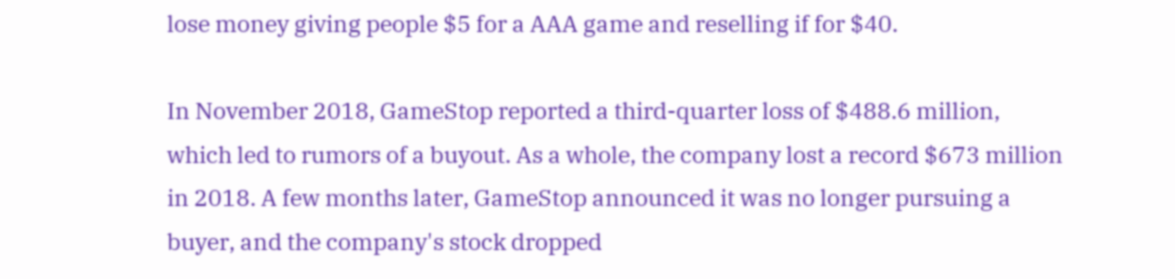lose money giving people $5 for a AAA game and reselling if for $40.

In November 2018, GameStop reported a third-quarter loss of $488.6 million, which led to rumors of a buyout. As a whole, the company lost a record $673 million in 2018. A few months later, GameStop announced it was no longer pursuing a buyer, and the company's stock dropped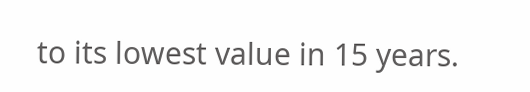to its lowest value in 15 years.